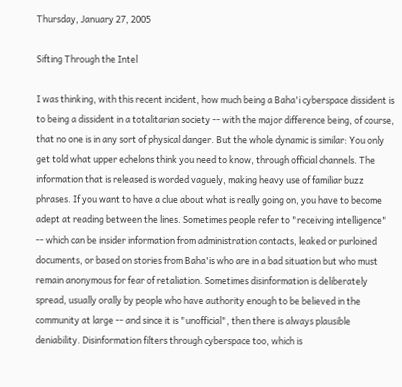Thursday, January 27, 2005

Sifting Through the Intel

I was thinking, with this recent incident, how much being a Baha'i cyberspace dissident is to being a dissident in a totalitarian society -- with the major difference being, of course, that no one is in any sort of physical danger. But the whole dynamic is similar: You only get told what upper echelons think you need to know, through official channels. The information that is released is worded vaguely, making heavy use of familiar buzz phrases. If you want to have a clue about what is really going on, you have to become adept at reading between the lines. Sometimes people refer to "receiving intelligence" -- which can be insider information from administration contacts, leaked or purloined documents, or based on stories from Baha'is who are in a bad situation but who must remain anonymous for fear of retaliation. Sometimes disinformation is deliberately spread, usually orally by people who have authority enough to be believed in the community at large -- and since it is "unofficial", then there is always plausible deniability. Disinformation filters through cyberspace too, which is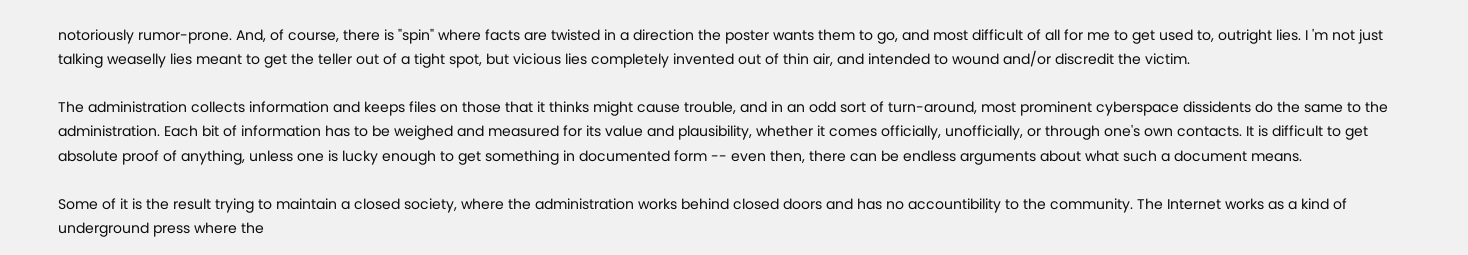notoriously rumor-prone. And, of course, there is "spin" where facts are twisted in a direction the poster wants them to go, and most difficult of all for me to get used to, outright lies. I 'm not just talking weaselly lies meant to get the teller out of a tight spot, but vicious lies completely invented out of thin air, and intended to wound and/or discredit the victim.

The administration collects information and keeps files on those that it thinks might cause trouble, and in an odd sort of turn-around, most prominent cyberspace dissidents do the same to the administration. Each bit of information has to be weighed and measured for its value and plausibility, whether it comes officially, unofficially, or through one's own contacts. It is difficult to get absolute proof of anything, unless one is lucky enough to get something in documented form -- even then, there can be endless arguments about what such a document means.

Some of it is the result trying to maintain a closed society, where the administration works behind closed doors and has no accountibility to the community. The Internet works as a kind of underground press where the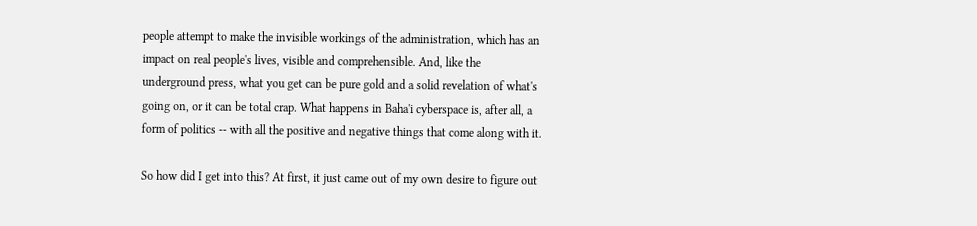people attempt to make the invisible workings of the administration, which has an impact on real people's lives, visible and comprehensible. And, like the underground press, what you get can be pure gold and a solid revelation of what's going on, or it can be total crap. What happens in Baha'i cyberspace is, after all, a form of politics -- with all the positive and negative things that come along with it.

So how did I get into this? At first, it just came out of my own desire to figure out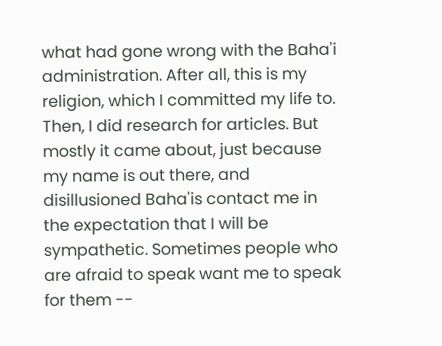what had gone wrong with the Baha'i administration. After all, this is my religion, which I committed my life to. Then, I did research for articles. But mostly it came about, just because my name is out there, and disillusioned Baha'is contact me in the expectation that I will be sympathetic. Sometimes people who are afraid to speak want me to speak for them --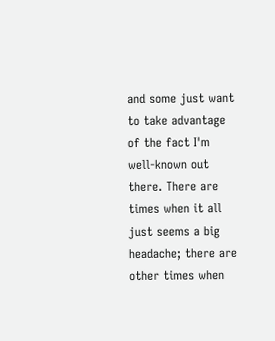and some just want to take advantage of the fact I'm well-known out there. There are times when it all just seems a big headache; there are other times when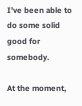I've been able to do some solid good for somebody.

At the moment,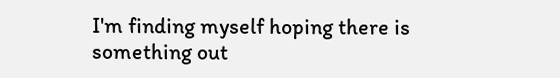I'm finding myself hoping there is something out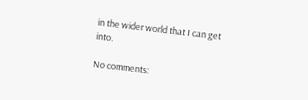in the wider world that I can get into.

No comments: